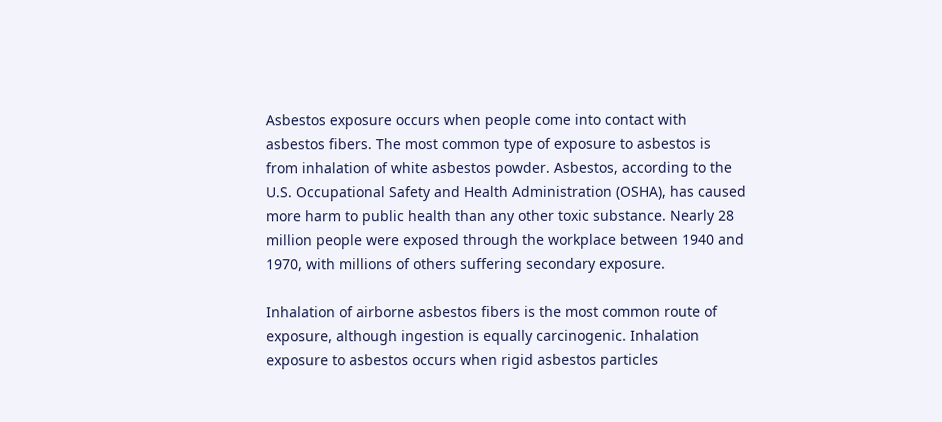Asbestos exposure occurs when people come into contact with asbestos fibers. The most common type of exposure to asbestos is from inhalation of white asbestos powder. Asbestos, according to the U.S. Occupational Safety and Health Administration (OSHA), has caused more harm to public health than any other toxic substance. Nearly 28 million people were exposed through the workplace between 1940 and 1970, with millions of others suffering secondary exposure.

Inhalation of airborne asbestos fibers is the most common route of exposure, although ingestion is equally carcinogenic. Inhalation exposure to asbestos occurs when rigid asbestos particles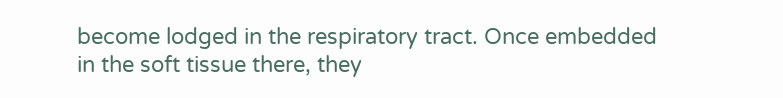become lodged in the respiratory tract. Once embedded in the soft tissue there, they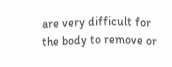are very difficult for the body to remove or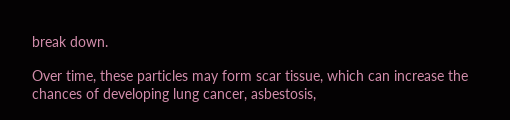break down.

Over time, these particles may form scar tissue, which can increase the chances of developing lung cancer, asbestosis,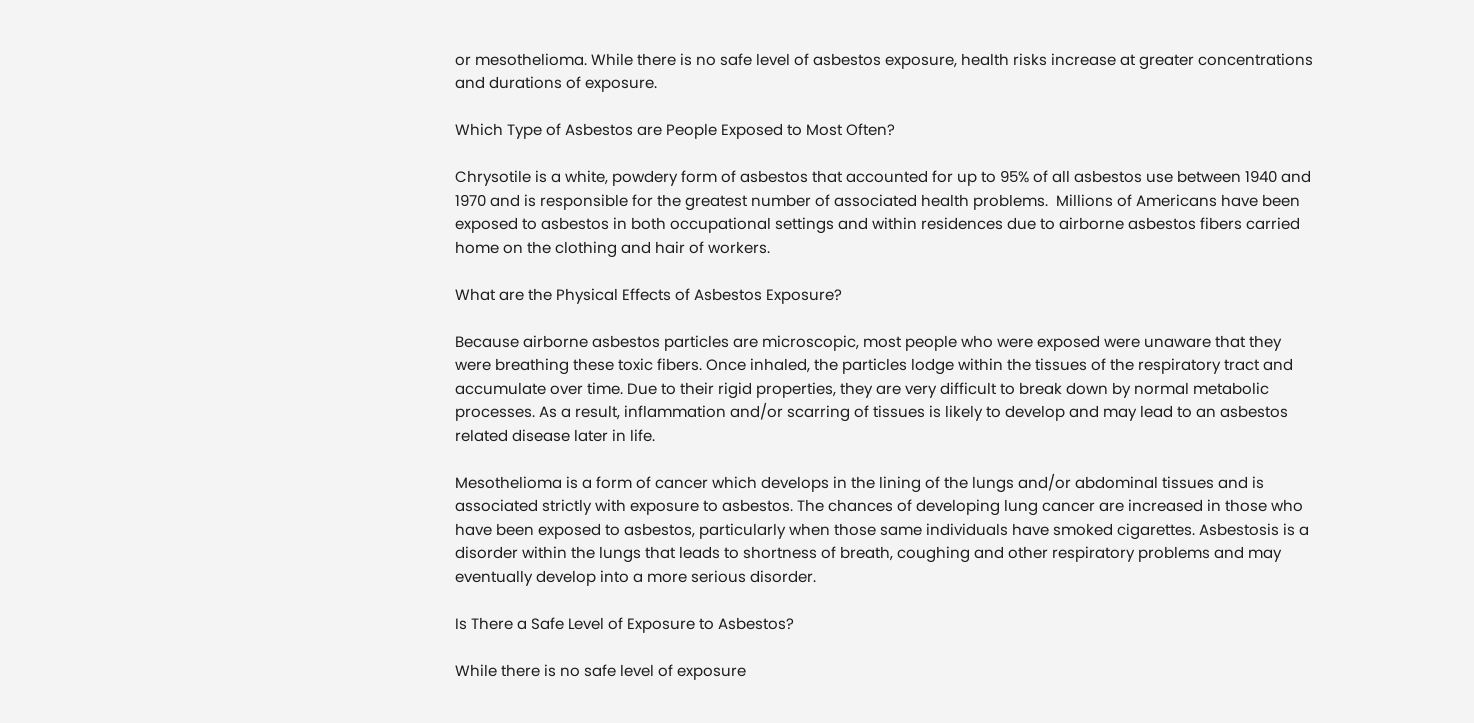or mesothelioma. While there is no safe level of asbestos exposure, health risks increase at greater concentrations and durations of exposure.

Which Type of Asbestos are People Exposed to Most Often?

Chrysotile is a white, powdery form of asbestos that accounted for up to 95% of all asbestos use between 1940 and 1970 and is responsible for the greatest number of associated health problems.  Millions of Americans have been exposed to asbestos in both occupational settings and within residences due to airborne asbestos fibers carried home on the clothing and hair of workers.

What are the Physical Effects of Asbestos Exposure?

Because airborne asbestos particles are microscopic, most people who were exposed were unaware that they were breathing these toxic fibers. Once inhaled, the particles lodge within the tissues of the respiratory tract and accumulate over time. Due to their rigid properties, they are very difficult to break down by normal metabolic processes. As a result, inflammation and/or scarring of tissues is likely to develop and may lead to an asbestos related disease later in life.

Mesothelioma is a form of cancer which develops in the lining of the lungs and/or abdominal tissues and is associated strictly with exposure to asbestos. The chances of developing lung cancer are increased in those who have been exposed to asbestos, particularly when those same individuals have smoked cigarettes. Asbestosis is a disorder within the lungs that leads to shortness of breath, coughing and other respiratory problems and may eventually develop into a more serious disorder.

Is There a Safe Level of Exposure to Asbestos?

While there is no safe level of exposure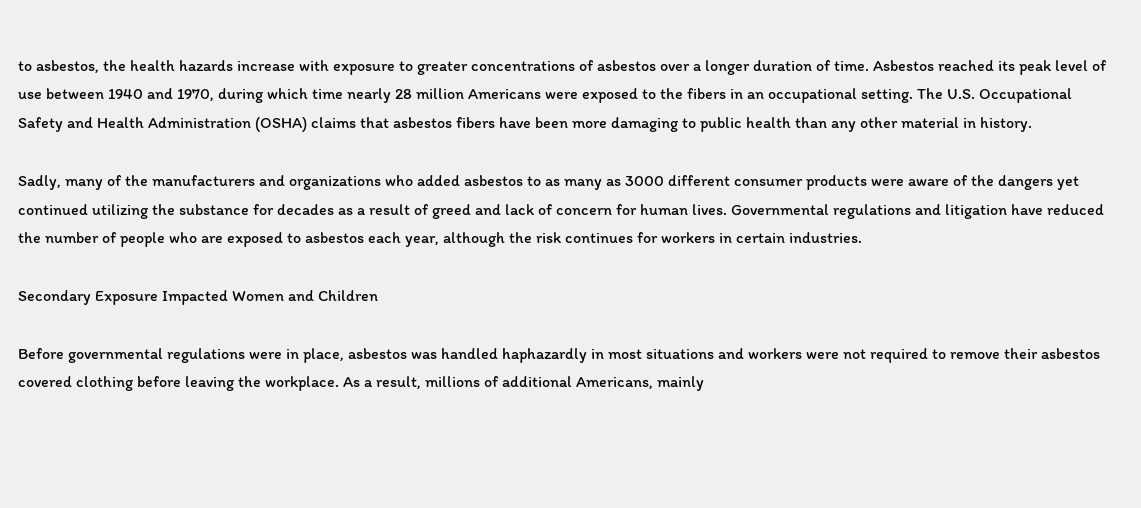to asbestos, the health hazards increase with exposure to greater concentrations of asbestos over a longer duration of time. Asbestos reached its peak level of use between 1940 and 1970, during which time nearly 28 million Americans were exposed to the fibers in an occupational setting. The U.S. Occupational Safety and Health Administration (OSHA) claims that asbestos fibers have been more damaging to public health than any other material in history.

Sadly, many of the manufacturers and organizations who added asbestos to as many as 3000 different consumer products were aware of the dangers yet continued utilizing the substance for decades as a result of greed and lack of concern for human lives. Governmental regulations and litigation have reduced the number of people who are exposed to asbestos each year, although the risk continues for workers in certain industries.

Secondary Exposure Impacted Women and Children

Before governmental regulations were in place, asbestos was handled haphazardly in most situations and workers were not required to remove their asbestos covered clothing before leaving the workplace. As a result, millions of additional Americans, mainly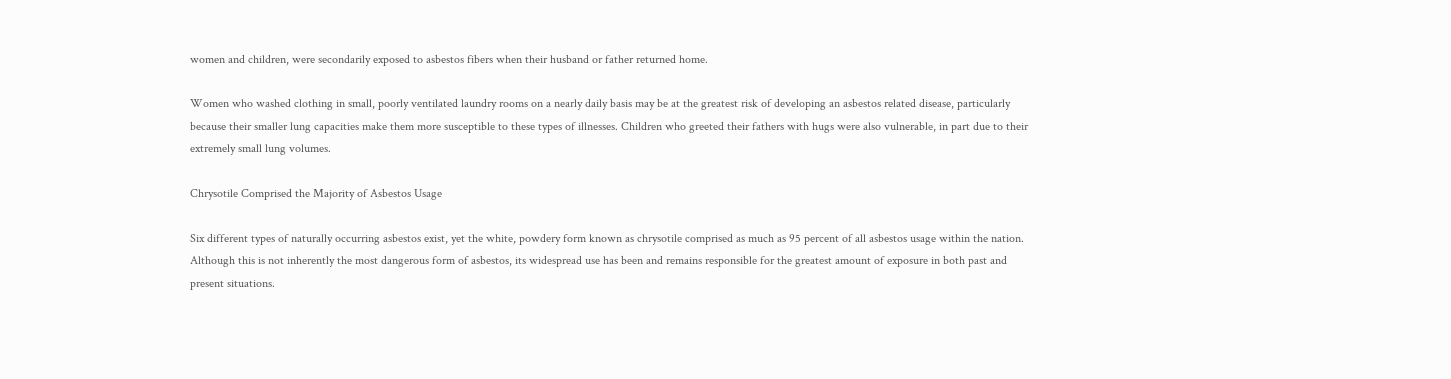women and children, were secondarily exposed to asbestos fibers when their husband or father returned home.

Women who washed clothing in small, poorly ventilated laundry rooms on a nearly daily basis may be at the greatest risk of developing an asbestos related disease, particularly because their smaller lung capacities make them more susceptible to these types of illnesses. Children who greeted their fathers with hugs were also vulnerable, in part due to their extremely small lung volumes.

Chrysotile Comprised the Majority of Asbestos Usage

Six different types of naturally occurring asbestos exist, yet the white, powdery form known as chrysotile comprised as much as 95 percent of all asbestos usage within the nation. Although this is not inherently the most dangerous form of asbestos, its widespread use has been and remains responsible for the greatest amount of exposure in both past and present situations.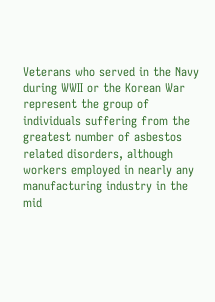Veterans who served in the Navy during WWII or the Korean War represent the group of individuals suffering from the greatest number of asbestos related disorders, although workers employed in nearly any manufacturing industry in the mid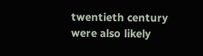twentieth century were also likely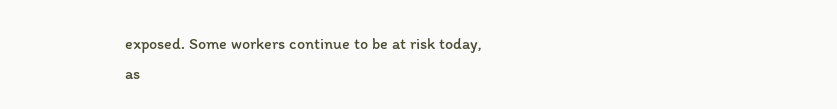exposed. Some workers continue to be at risk today, as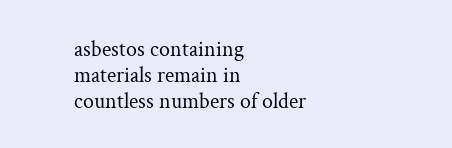asbestos containing materials remain in countless numbers of older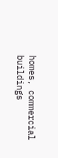homes, commercial buildings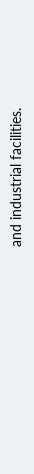and industrial facilities.